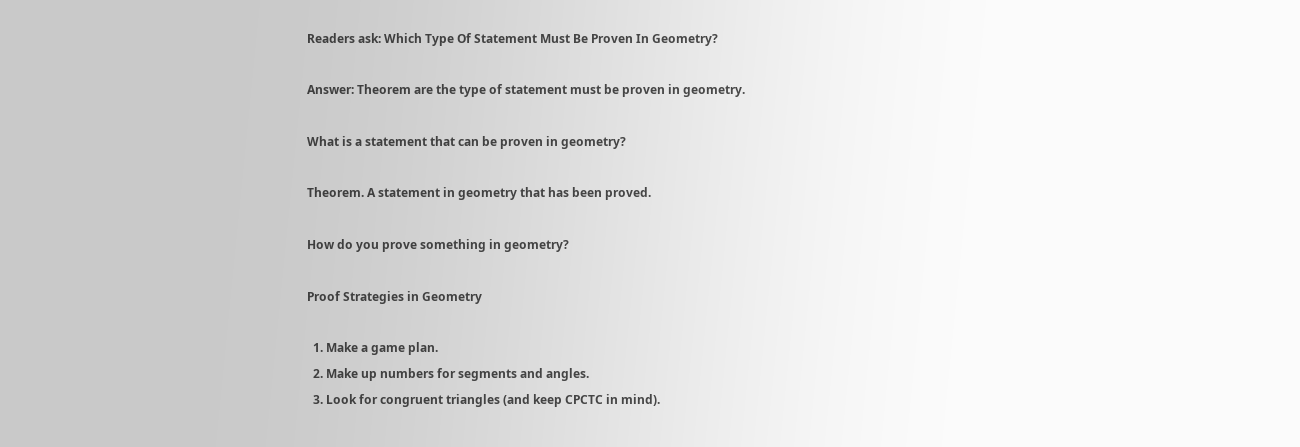Readers ask: Which Type Of Statement Must Be Proven In Geometry?

Answer: Theorem are the type of statement must be proven in geometry.

What is a statement that can be proven in geometry?

Theorem. A statement in geometry that has been proved.

How do you prove something in geometry?

Proof Strategies in Geometry

  1. Make a game plan.
  2. Make up numbers for segments and angles.
  3. Look for congruent triangles (and keep CPCTC in mind).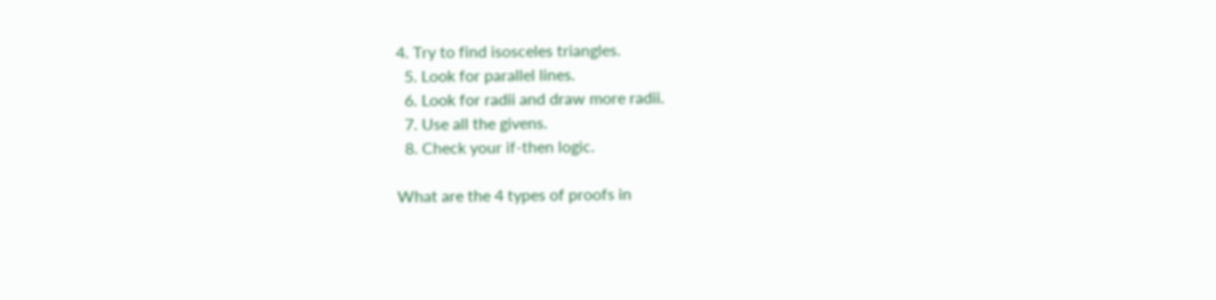4. Try to find isosceles triangles.
  5. Look for parallel lines.
  6. Look for radii and draw more radii.
  7. Use all the givens.
  8. Check your if-then logic.

What are the 4 types of proofs in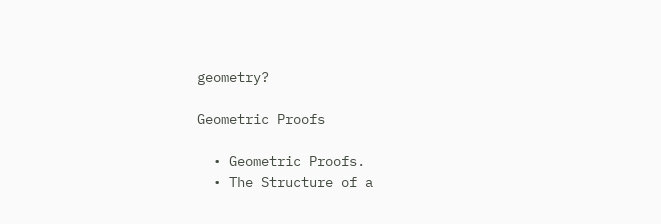geometry?

Geometric Proofs

  • Geometric Proofs.
  • The Structure of a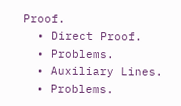Proof.
  • Direct Proof.
  • Problems.
  • Auxiliary Lines.
  • Problems.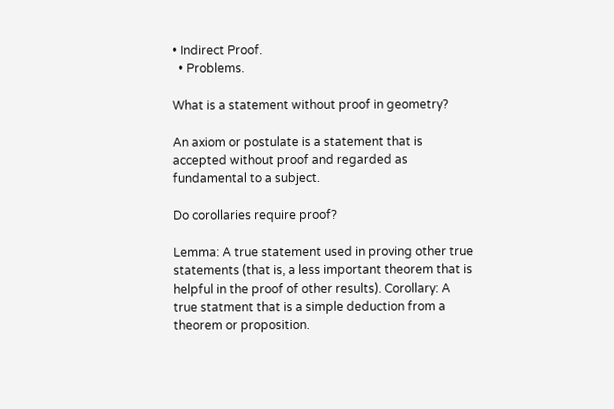• Indirect Proof.
  • Problems.

What is a statement without proof in geometry?

An axiom or postulate is a statement that is accepted without proof and regarded as fundamental to a subject.

Do corollaries require proof?

Lemma: A true statement used in proving other true statements (that is, a less important theorem that is helpful in the proof of other results). Corollary: A true statment that is a simple deduction from a theorem or proposition.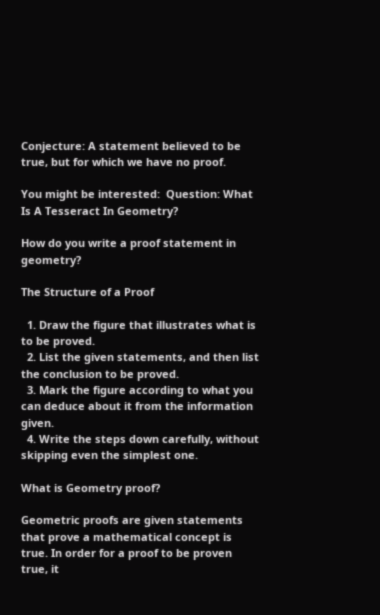Conjecture: A statement believed to be true, but for which we have no proof.

You might be interested:  Question: What Is A Tesseract In Geometry?

How do you write a proof statement in geometry?

The Structure of a Proof

  1. Draw the figure that illustrates what is to be proved.
  2. List the given statements, and then list the conclusion to be proved.
  3. Mark the figure according to what you can deduce about it from the information given.
  4. Write the steps down carefully, without skipping even the simplest one.

What is Geometry proof?

Geometric proofs are given statements that prove a mathematical concept is true. In order for a proof to be proven true, it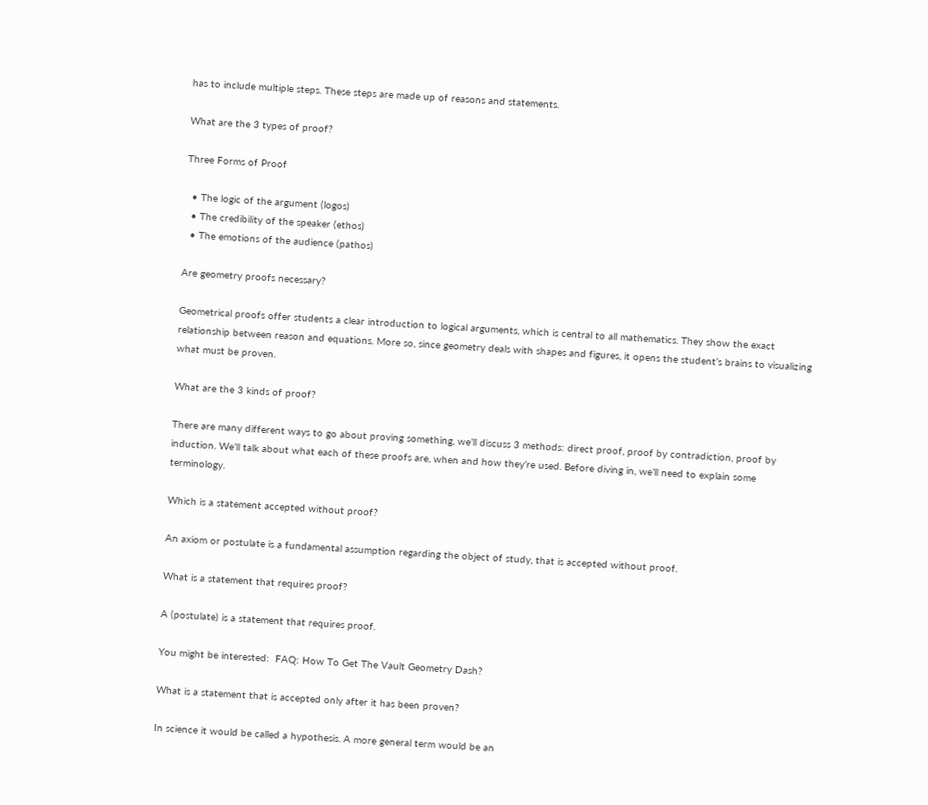has to include multiple steps. These steps are made up of reasons and statements.

What are the 3 types of proof?

Three Forms of Proof

  • The logic of the argument (logos)
  • The credibility of the speaker (ethos)
  • The emotions of the audience (pathos)

Are geometry proofs necessary?

Geometrical proofs offer students a clear introduction to logical arguments, which is central to all mathematics. They show the exact relationship between reason and equations. More so, since geometry deals with shapes and figures, it opens the student’s brains to visualizing what must be proven.

What are the 3 kinds of proof?

There are many different ways to go about proving something, we’ll discuss 3 methods: direct proof, proof by contradiction, proof by induction. We’ll talk about what each of these proofs are, when and how they’re used. Before diving in, we’ll need to explain some terminology.

Which is a statement accepted without proof?

An axiom or postulate is a fundamental assumption regarding the object of study, that is accepted without proof.

What is a statement that requires proof?

A (postulate) is a statement that requires proof.

You might be interested:  FAQ: How To Get The Vault Geometry Dash?

What is a statement that is accepted only after it has been proven?

In science it would be called a hypothesis. A more general term would be an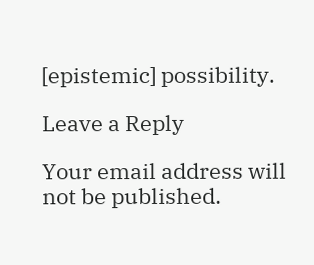[epistemic] possibility.

Leave a Reply

Your email address will not be published.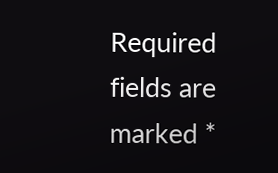Required fields are marked *